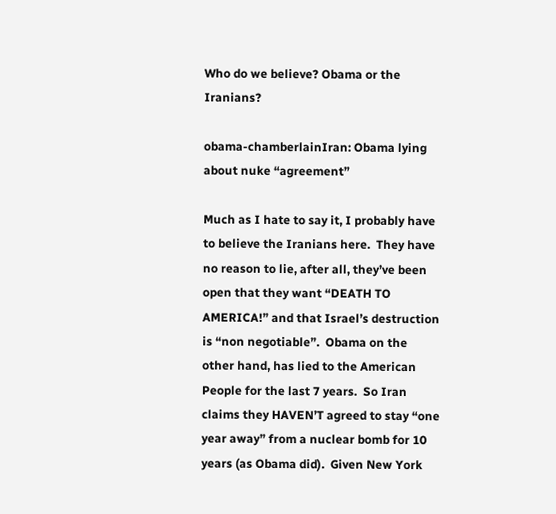Who do we believe? Obama or the Iranians?

obama-chamberlainIran: Obama lying about nuke “agreement”

Much as I hate to say it, I probably have to believe the Iranians here.  They have no reason to lie, after all, they’ve been open that they want “DEATH TO AMERICA!” and that Israel’s destruction is “non negotiable”.  Obama on the other hand, has lied to the American People for the last 7 years.  So Iran claims they HAVEN’T agreed to stay “one year away” from a nuclear bomb for 10 years (as Obama did).  Given New York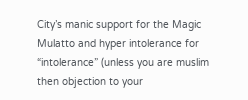City’s manic support for the Magic Mulatto and hyper intolerance for “intolerance” (unless you are muslim then objection to your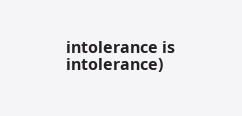intolerance is intolerance)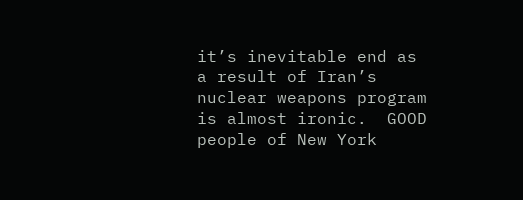it’s inevitable end as a result of Iran’s nuclear weapons program is almost ironic.  GOOD people of New York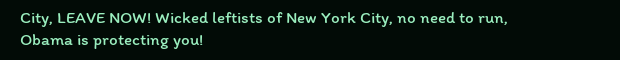City, LEAVE NOW! Wicked leftists of New York City, no need to run, Obama is protecting you!